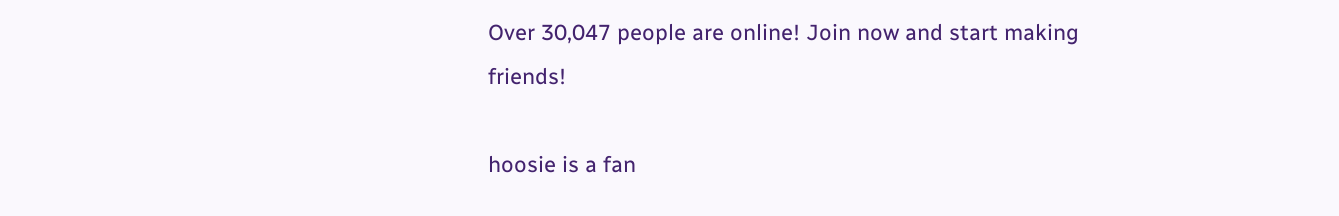Over 30,047 people are online! Join now and start making friends!

hoosie is a fan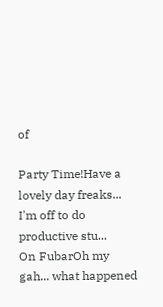of

Party Time!Have a lovely day freaks... I'm off to do productive stu...
On FubarOh my gah... what happened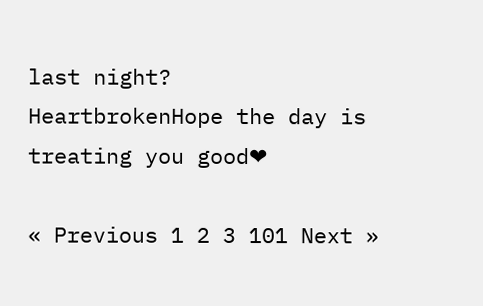last night?
HeartbrokenHope the day is treating you good❤

« Previous 1 2 3 101 Next »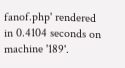fanof.php' rendered in 0.4104 seconds on machine '189'.